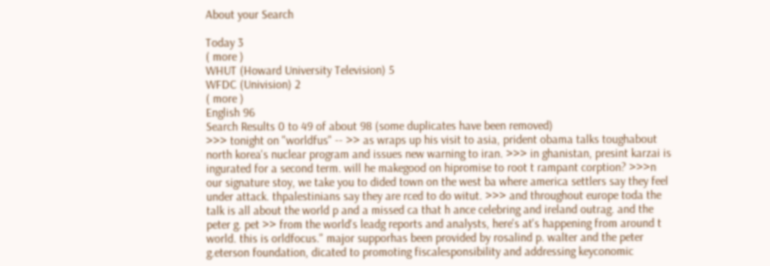About your Search

Today 3
( more )
WHUT (Howard University Television) 5
WFDC (Univision) 2
( more )
English 96
Search Results 0 to 49 of about 98 (some duplicates have been removed)
>>> tonight on "worldfus" -- >> as wraps up his visit to asia, prident obama talks toughabout north korea's nuclear program and issues new warning to iran. >>> in ghanistan, presint karzai is ingurated for a second term. will he makegood on hipromise to root t rampant corption? >>>n our signature stoy, we take you to dided town on the west ba where america settlers say they feel under attack. thpalestinians say they are rced to do witut. >>> and throughout europe toda the talk is all about the world p and a missed ca that h ance celebring and ireland outrag. and the peter g. pet >> from the world's leadg reports and analysts, here's at's happening from around t world. this is orldfocus." major supporhas been provided by rosalind p. walter and the peter g.eterson foundation, dicated to promoting fiscalesponsibility and addressing keyconomic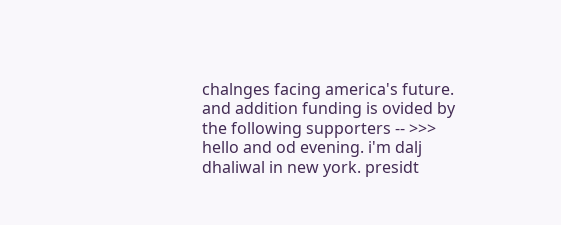chalnges facing america's future. and addition funding is ovided by the following supporters -- >>> hello and od evening. i'm dalj dhaliwal in new york. presidt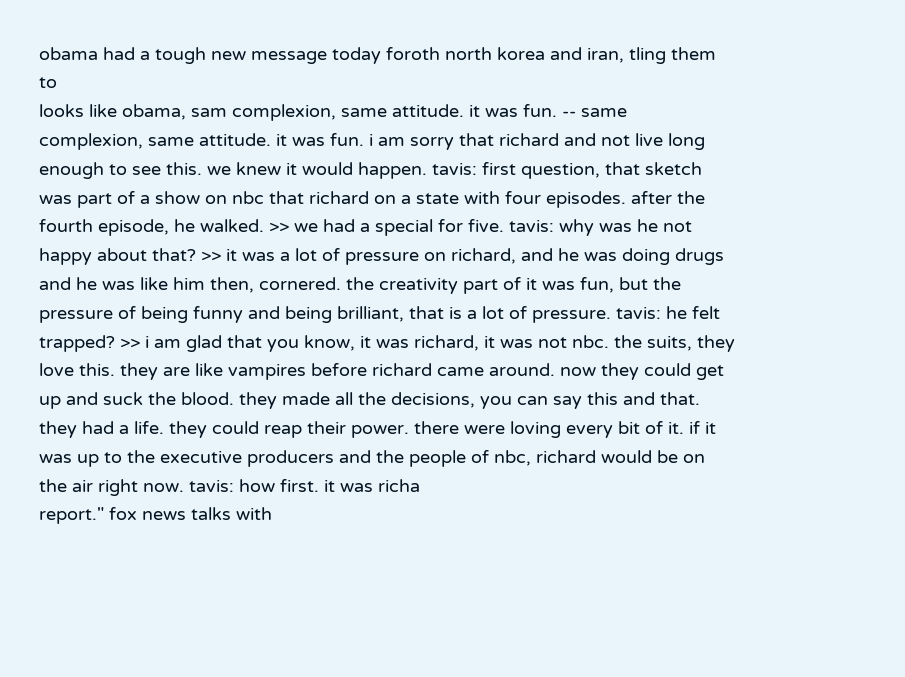obama had a tough new message today foroth north korea and iran, tling them to
looks like obama, sam complexion, same attitude. it was fun. -- same complexion, same attitude. it was fun. i am sorry that richard and not live long enough to see this. we knew it would happen. tavis: first question, that sketch was part of a show on nbc that richard on a state with four episodes. after the fourth episode, he walked. >> we had a special for five. tavis: why was he not happy about that? >> it was a lot of pressure on richard, and he was doing drugs and he was like him then, cornered. the creativity part of it was fun, but the pressure of being funny and being brilliant, that is a lot of pressure. tavis: he felt trapped? >> i am glad that you know, it was richard, it was not nbc. the suits, they love this. they are like vampires before richard came around. now they could get up and suck the blood. they made all the decisions, you can say this and that. they had a life. they could reap their power. there were loving every bit of it. if it was up to the executive producers and the people of nbc, richard would be on the air right now. tavis: how first. it was richa
report." fox news talks with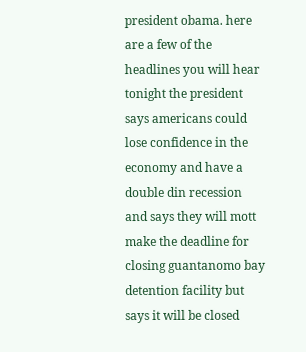president obama. here are a few of the headlines you will hear tonight the president says americans could lose confidence in the economy and have a double din recession and says they will mott make the deadline for closing guantanomo bay detention facility but says it will be closed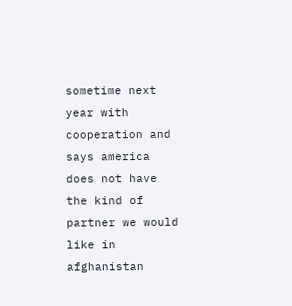sometime next year with cooperation and says america does not have the kind of partner we would like in afghanistan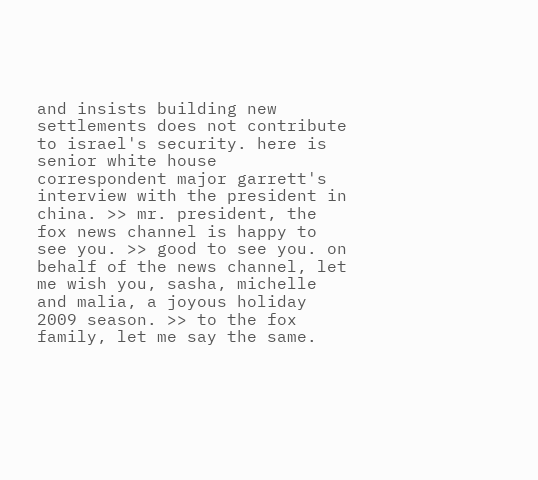and insists building new settlements does not contribute to israel's security. here is senior white house correspondent major garrett's interview with the president in china. >> mr. president, the fox news channel is happy to see you. >> good to see you. on behalf of the news channel, let me wish you, sasha, michelle and malia, a joyous holiday 2009 season. >> to the fox family, let me say the same.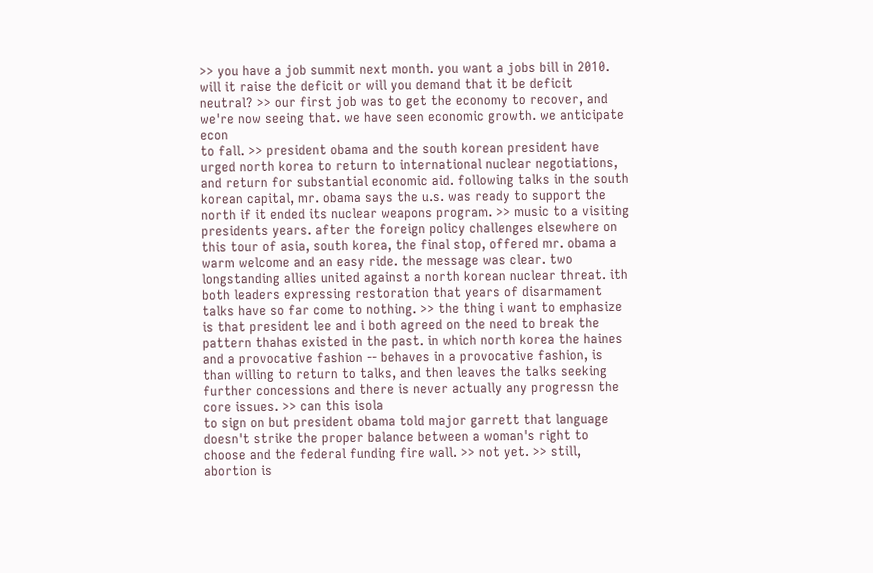>> you have a job summit next month. you want a jobs bill in 2010. will it raise the deficit or will you demand that it be deficit neutral? >> our first job was to get the economy to recover, and we're now seeing that. we have seen economic growth. we anticipate econ
to fall. >> president obama and the south korean president have urged north korea to return to international nuclear negotiations, and return for substantial economic aid. following talks in the south korean capital, mr. obama says the u.s. was ready to support the north if it ended its nuclear weapons program. >> music to a visiting presidents years. after the foreign policy challenges elsewhere on this tour of asia, south korea, the final stop, offered mr. obama a warm welcome and an easy ride. the message was clear. two longstanding allies united against a north korean nuclear threat. ith both leaders expressing restoration that years of disarmament talks have so far come to nothing. >> the thing i want to emphasize is that president lee and i both agreed on the need to break the pattern thahas existed in the past. in which north korea the haines and a provocative fashion -- behaves in a provocative fashion, is than willing to return to talks, and then leaves the talks seeking further concessions and there is never actually any progressn the core issues. >> can this isola
to sign on but president obama told major garrett that language doesn't strike the proper balance between a woman's right to choose and the federal funding fire wall. >> not yet. >> still, abortion is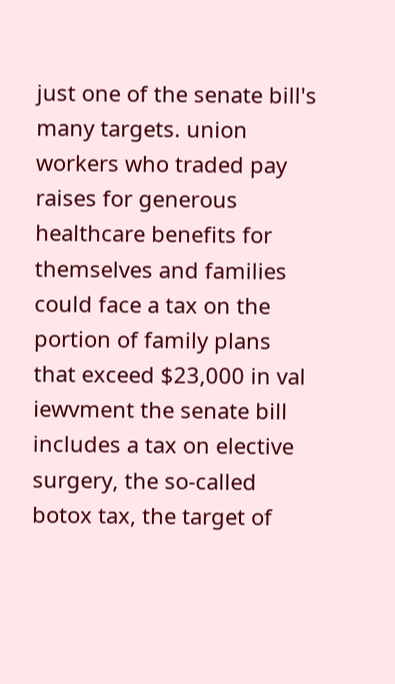just one of the senate bill's many targets. union workers who traded pay raises for generous healthcare benefits for themselves and families could face a tax on the portion of family plans that exceed $23,000 in val iewvment the senate bill includes a tax on elective surgery, the so-called botox tax, the target of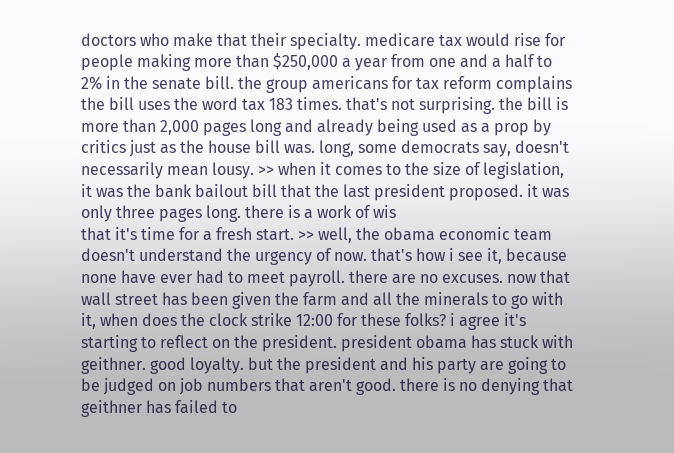doctors who make that their specialty. medicare tax would rise for people making more than $250,000 a year from one and a half to 2% in the senate bill. the group americans for tax reform complains the bill uses the word tax 183 times. that's not surprising. the bill is more than 2,000 pages long and already being used as a prop by critics just as the house bill was. long, some democrats say, doesn't necessarily mean lousy. >> when it comes to the size of legislation, it was the bank bailout bill that the last president proposed. it was only three pages long. there is a work of wis
that it's time for a fresh start. >> well, the obama economic team doesn't understand the urgency of now. that's how i see it, because none have ever had to meet payroll. there are no excuses. now that wall street has been given the farm and all the minerals to go with it, when does the clock strike 12:00 for these folks? i agree it's starting to reflect on the president. president obama has stuck with geithner. good loyalty. but the president and his party are going to be judged on job numbers that aren't good. there is no denying that geithner has failed to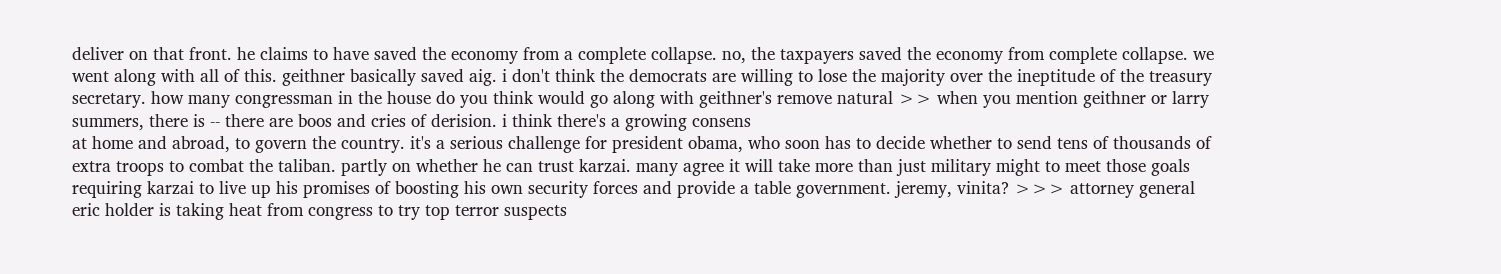deliver on that front. he claims to have saved the economy from a complete collapse. no, the taxpayers saved the economy from complete collapse. we went along with all of this. geithner basically saved aig. i don't think the democrats are willing to lose the majority over the ineptitude of the treasury secretary. how many congressman in the house do you think would go along with geithner's remove natural >> when you mention geithner or larry summers, there is -- there are boos and cries of derision. i think there's a growing consens
at home and abroad, to govern the country. it's a serious challenge for president obama, who soon has to decide whether to send tens of thousands of extra troops to combat the taliban. partly on whether he can trust karzai. many agree it will take more than just military might to meet those goals requiring karzai to live up his promises of boosting his own security forces and provide a table government. jeremy, vinita? >>> attorney general eric holder is taking heat from congress to try top terror suspects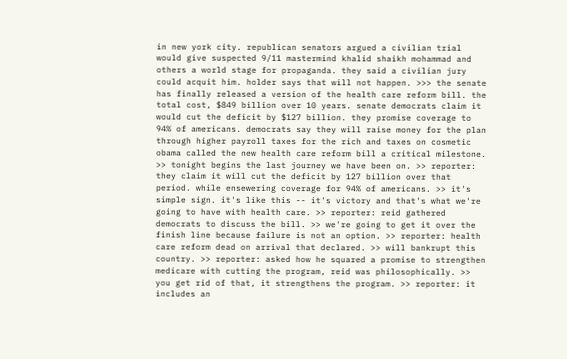in new york city. republican senators argued a civilian trial would give suspected 9/11 mastermind khalid shaikh mohammad and others a world stage for propaganda. they said a civilian jury could acquit him. holder says that will not happen. >>> the senate has finally released a version of the health care reform bill. the total cost, $849 billion over 10 years. senate democrats claim it would cut the deficit by $127 billion. they promise coverage to 94% of americans. democrats say they will raise money for the plan through higher payroll taxes for the rich and taxes on cosmetic
obama called the new health care reform bill a critical milestone. >> tonight begins the last journey we have been on. >> reporter: they claim it will cut the deficit by 127 billion over that period. while ensewering coverage for 94% of americans. >> it's simple sign. it's like this -- it's victory and that's what we're going to have with health care. >> reporter: reid gathered democrats to discuss the bill. >> we're going to get it over the finish line because failure is not an option. >> reporter: health care reform dead on arrival that declared. >> will bankrupt this country. >> reporter: asked how he squared a promise to strengthen medicare with cutting the program, reid was philosophically. >> you get rid of that, it strengthens the program. >> reporter: it includes an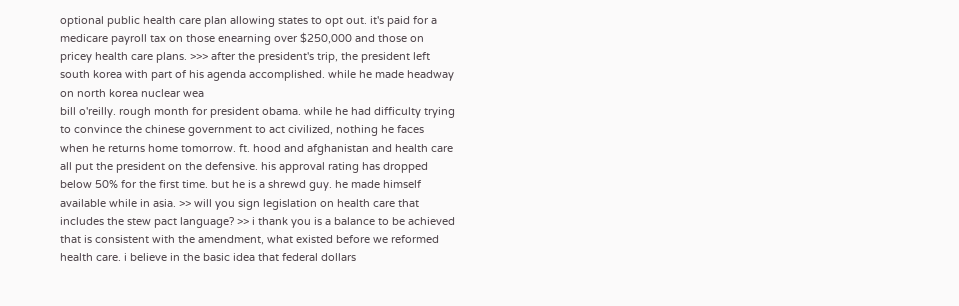optional public health care plan allowing states to opt out. it's paid for a medicare payroll tax on those enearning over $250,000 and those on pricey health care plans. >>> after the president's trip, the president left south korea with part of his agenda accomplished. while he made headway on north korea nuclear wea
bill o'reilly. rough month for president obama. while he had difficulty trying to convince the chinese government to act civilized, nothing he faces when he returns home tomorrow. ft. hood and afghanistan and health care all put the president on the defensive. his approval rating has dropped below 50% for the first time. but he is a shrewd guy. he made himself available while in asia. >> will you sign legislation on health care that includes the stew pact language? >> i thank you is a balance to be achieved that is consistent with the amendment, what existed before we reformed health care. i believe in the basic idea that federal dollars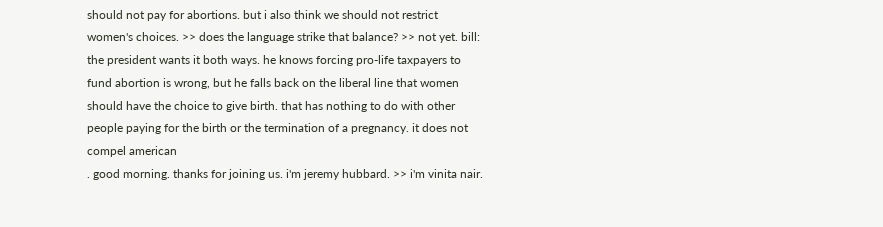should not pay for abortions. but i also think we should not restrict women's choices. >> does the language strike that balance? >> not yet. bill: the president wants it both ways. he knows forcing pro-life taxpayers to fund abortion is wrong, but he falls back on the liberal line that women should have the choice to give birth. that has nothing to do with other people paying for the birth or the termination of a pregnancy. it does not compel american
. good morning. thanks for joining us. i'm jeremy hubbard. >> i'm vinita nair.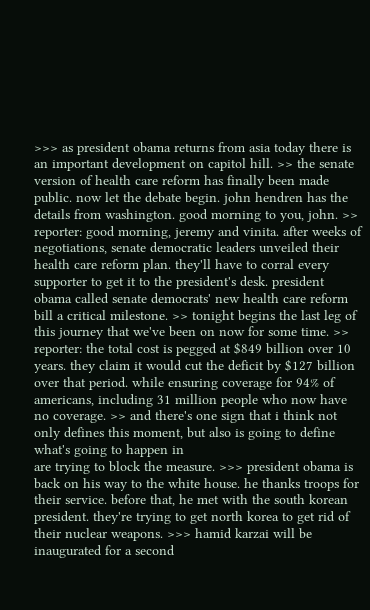>>> as president obama returns from asia today there is an important development on capitol hill. >> the senate version of health care reform has finally been made public. now let the debate begin. john hendren has the details from washington. good morning to you, john. >> reporter: good morning, jeremy and vinita. after weeks of negotiations, senate democratic leaders unveiled their health care reform plan. they'll have to corral every supporter to get it to the president's desk. president obama called senate democrats' new health care reform bill a critical milestone. >> tonight begins the last leg of this journey that we've been on now for some time. >> reporter: the total cost is pegged at $849 billion over 10 years. they claim it would cut the deficit by $127 billion over that period. while ensuring coverage for 94% of americans, including 31 million people who now have no coverage. >> and there's one sign that i think not only defines this moment, but also is going to define what's going to happen in
are trying to block the measure. >>> president obama is back on his way to the white house. he thanks troops for their service. before that, he met with the south korean president. they're trying to get north korea to get rid of their nuclear weapons. >>> hamid karzai will be inaugurated for a second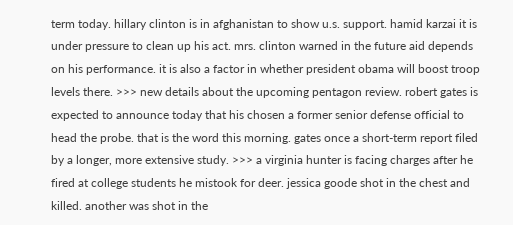term today. hillary clinton is in afghanistan to show u.s. support. hamid karzai it is under pressure to clean up his act. mrs. clinton warned in the future aid depends on his performance. it is also a factor in whether president obama will boost troop levels there. >>> new details about the upcoming pentagon review. robert gates is expected to announce today that his chosen a former senior defense official to head the probe. that is the word this morning. gates once a short-term report filed by a longer, more extensive study. >>> a virginia hunter is facing charges after he fired at college students he mistook for deer. jessica goode shot in the chest and killed. another was shot in the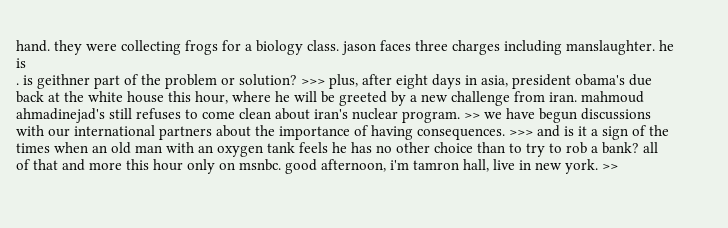hand. they were collecting frogs for a biology class. jason faces three charges including manslaughter. he is
. is geithner part of the problem or solution? >>> plus, after eight days in asia, president obama's due back at the white house this hour, where he will be greeted by a new challenge from iran. mahmoud ahmadinejad's still refuses to come clean about iran's nuclear program. >> we have begun discussions with our international partners about the importance of having consequences. >>> and is it a sign of the times when an old man with an oxygen tank feels he has no other choice than to try to rob a bank? all of that and more this hour only on msnbc. good afternoon, i'm tamron hall, live in new york. >>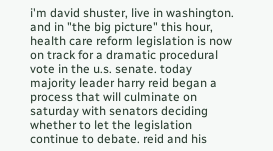i'm david shuster, live in washington. and in "the big picture" this hour, health care reform legislation is now on track for a dramatic procedural vote in the u.s. senate. today majority leader harry reid began a process that will culminate on saturday with senators deciding whether to let the legislation continue to debate. reid and his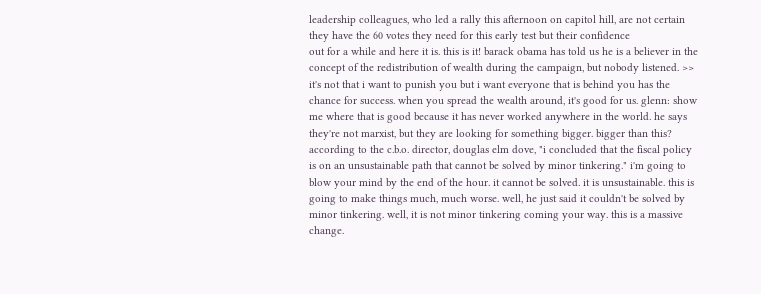leadership colleagues, who led a rally this afternoon on capitol hill, are not certain they have the 60 votes they need for this early test but their confidence
out for a while and here it is. this is it! barack obama has told us he is a believer in the concept of the redistribution of wealth during the campaign, but nobody listened. >> it's not that i want to punish you but i want everyone that is behind you has the chance for success. when you spread the wealth around, it's good for us. glenn: show me where that is good because it has never worked anywhere in the world. he says they're not marxist, but they are looking for something bigger. bigger than this? according to the c.b.o. director, douglas elm dove, "i concluded that the fiscal policy is on an unsustainable path that cannot be solved by minor tinkering." i'm going to blow your mind by the end of the hour. it cannot be solved. it is unsustainable. this is going to make things much, much worse. well, he just said it couldn't be solved by minor tinkering. well, it is not minor tinkering coming your way. this is a massive change.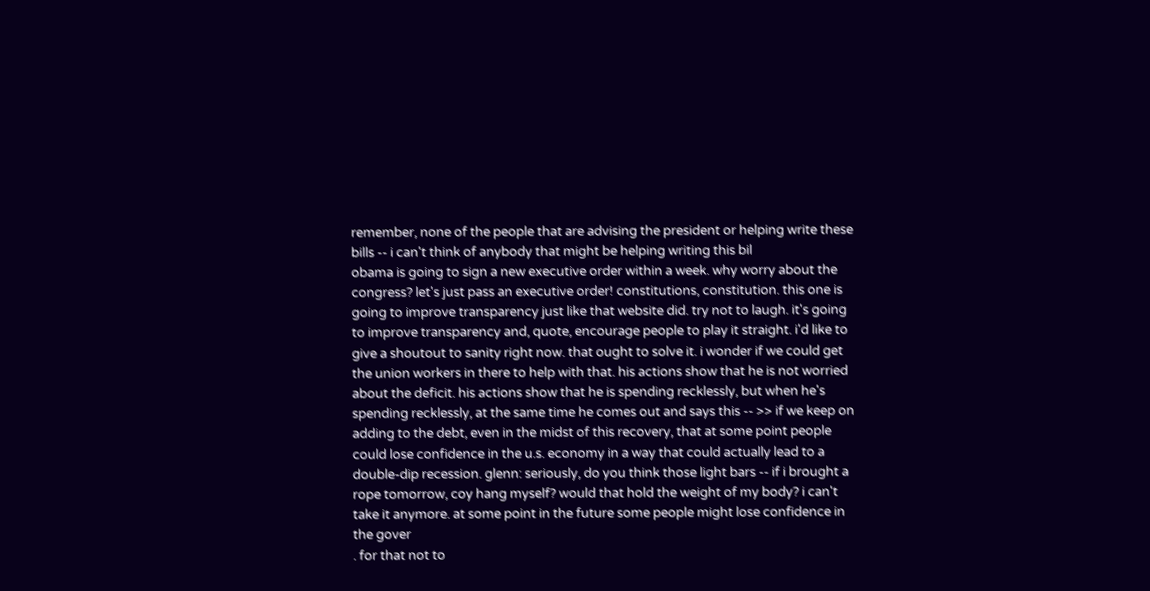remember, none of the people that are advising the president or helping write these bills -- i can't think of anybody that might be helping writing this bil
obama is going to sign a new executive order within a week. why worry about the congress? let's just pass an executive order! constitutions, constitution. this one is going to improve transparency just like that website did. try not to laugh. it's going to improve transparency and, quote, encourage people to play it straight. i'd like to give a shoutout to sanity right now. that ought to solve it. i wonder if we could get the union workers in there to help with that. his actions show that he is not worried about the deficit. his actions show that he is spending recklessly, but when he's spending recklessly, at the same time he comes out and says this -- >> if we keep on adding to the debt, even in the midst of this recovery, that at some point people could lose confidence in the u.s. economy in a way that could actually lead to a double-dip recession. glenn: seriously, do you think those light bars -- if i brought a rope tomorrow, coy hang myself? would that hold the weight of my body? i can't take it anymore. at some point in the future some people might lose confidence in the gover
. for that not to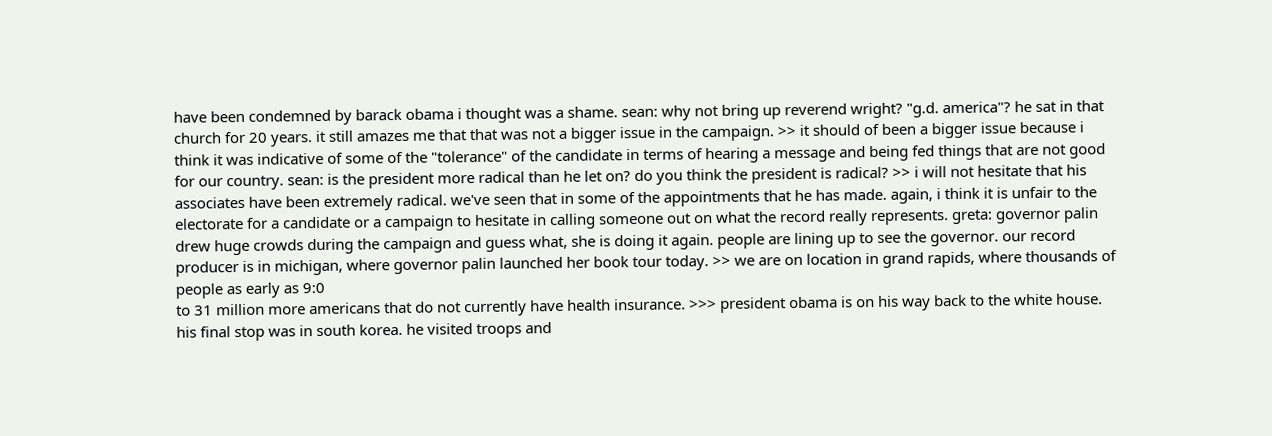have been condemned by barack obama i thought was a shame. sean: why not bring up reverend wright? "g.d. america"? he sat in that church for 20 years. it still amazes me that that was not a bigger issue in the campaign. >> it should of been a bigger issue because i think it was indicative of some of the "tolerance" of the candidate in terms of hearing a message and being fed things that are not good for our country. sean: is the president more radical than he let on? do you think the president is radical? >> i will not hesitate that his associates have been extremely radical. we've seen that in some of the appointments that he has made. again, i think it is unfair to the electorate for a candidate or a campaign to hesitate in calling someone out on what the record really represents. greta: governor palin drew huge crowds during the campaign and guess what, she is doing it again. people are lining up to see the governor. our record producer is in michigan, where governor palin launched her book tour today. >> we are on location in grand rapids, where thousands of people as early as 9:0
to 31 million more americans that do not currently have health insurance. >>> president obama is on his way back to the white house. his final stop was in south korea. he visited troops and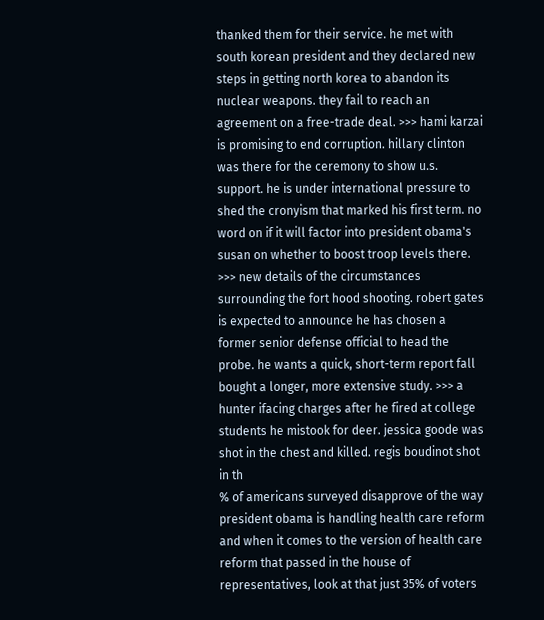thanked them for their service. he met with south korean president and they declared new steps in getting north korea to abandon its nuclear weapons. they fail to reach an agreement on a free-trade deal. >>> hami karzai is promising to end corruption. hillary clinton was there for the ceremony to show u.s. support. he is under international pressure to shed the cronyism that marked his first term. no word on if it will factor into president obama's susan on whether to boost troop levels there. >>> new details of the circumstances surrounding the fort hood shooting. robert gates is expected to announce he has chosen a former senior defense official to head the probe. he wants a quick, short-term report fall bought a longer, more extensive study. >>> a hunter ifacing charges after he fired at college students he mistook for deer. jessica goode was shot in the chest and killed. regis boudinot shot in th
% of americans surveyed disapprove of the way president obama is handling health care reform and when it comes to the version of health care reform that passed in the house of representatives, look at that just 35% of voters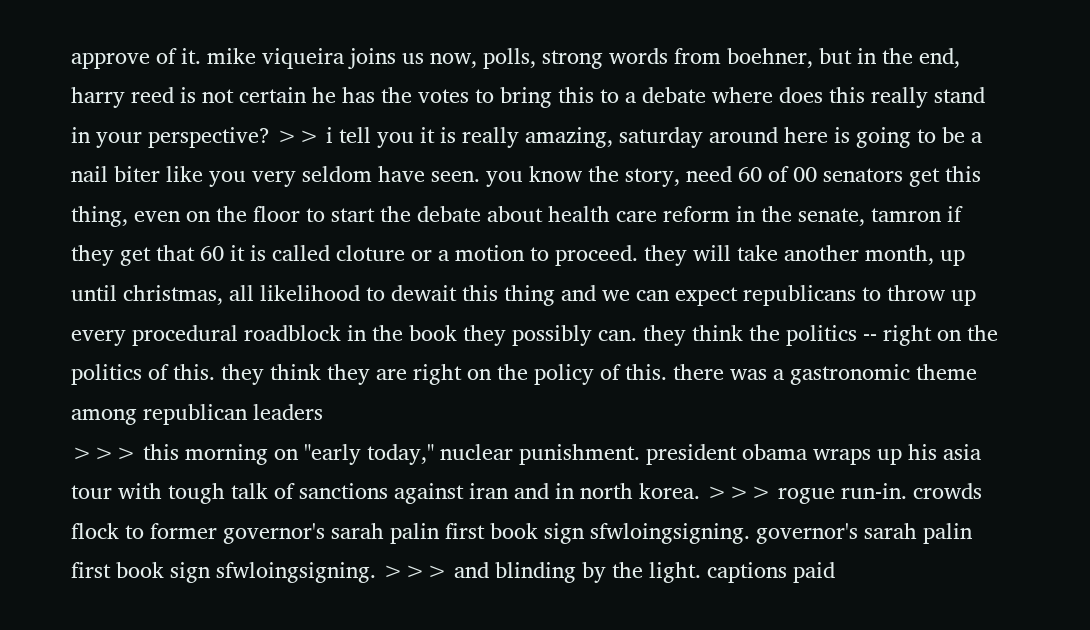approve of it. mike viqueira joins us now, polls, strong words from boehner, but in the end, harry reed is not certain he has the votes to bring this to a debate where does this really stand in your perspective? >> i tell you it is really amazing, saturday around here is going to be a nail biter like you very seldom have seen. you know the story, need 60 of 00 senators get this thing, even on the floor to start the debate about health care reform in the senate, tamron if they get that 60 it is called cloture or a motion to proceed. they will take another month, up until christmas, all likelihood to dewait this thing and we can expect republicans to throw up every procedural roadblock in the book they possibly can. they think the politics -- right on the politics of this. they think they are right on the policy of this. there was a gastronomic theme among republican leaders
>>> this morning on "early today," nuclear punishment. president obama wraps up his asia tour with tough talk of sanctions against iran and in north korea. >>> rogue run-in. crowds flock to former governor's sarah palin first book sign sfwloingsigning. governor's sarah palin first book sign sfwloingsigning. >>> and blinding by the light. captions paid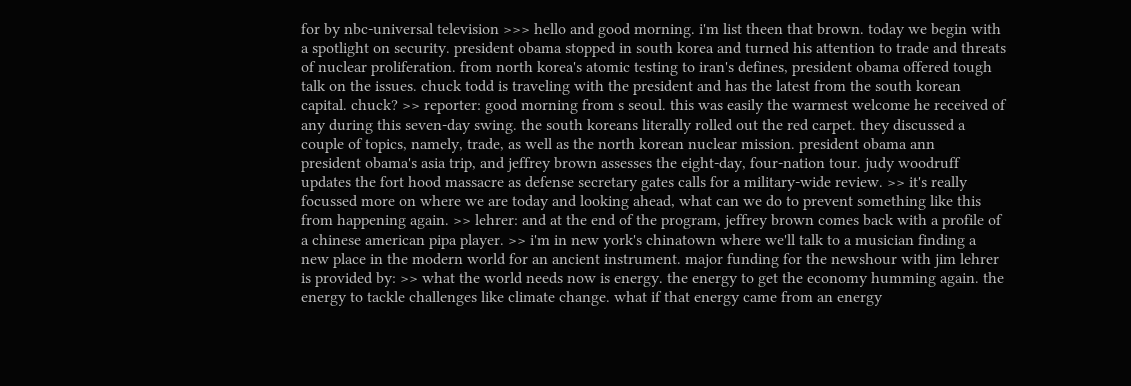for by nbc-universal television >>> hello and good morning. i'm list theen that brown. today we begin with a spotlight on security. president obama stopped in south korea and turned his attention to trade and threats of nuclear proliferation. from north korea's atomic testing to iran's defines, president obama offered tough talk on the issues. chuck todd is traveling with the president and has the latest from the south korean capital. chuck? >> reporter: good morning from s seoul. this was easily the warmest welcome he received of any during this seven-day swing. the south koreans literally rolled out the red carpet. they discussed a couple of topics, namely, trade, as well as the north korean nuclear mission. president obama ann
president obama's asia trip, and jeffrey brown assesses the eight-day, four-nation tour. judy woodruff updates the fort hood massacre as defense secretary gates calls for a military-wide review. >> it's really focussed more on where we are today and looking ahead, what can we do to prevent something like this from happening again. >> lehrer: and at the end of the program, jeffrey brown comes back with a profile of a chinese american pipa player. >> i'm in new york's chinatown where we'll talk to a musician finding a new place in the modern world for an ancient instrument. major funding for the newshour with jim lehrer is provided by: >> what the world needs now is energy. the energy to get the economy humming again. the energy to tackle challenges like climate change. what if that energy came from an energy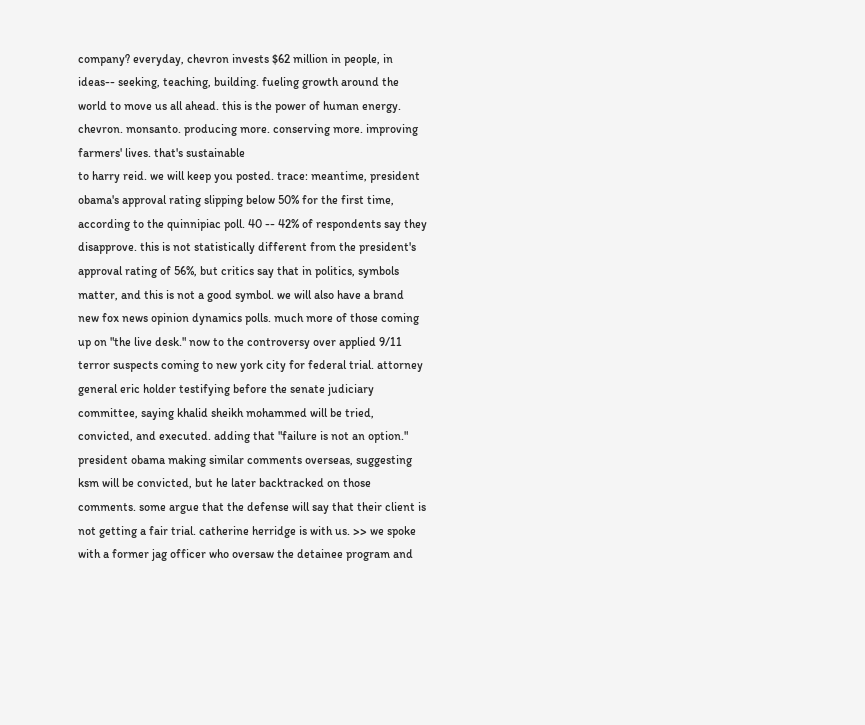company? everyday, chevron invests $62 million in people, in ideas-- seeking, teaching, building. fueling growth around the world to move us all ahead. this is the power of human energy. chevron. monsanto. producing more. conserving more. improving farmers' lives. that's sustainable
to harry reid. we will keep you posted. trace: meantime, president obama's approval rating slipping below 50% for the first time, according to the quinnipiac poll. 40 -- 42% of respondents say they disapprove. this is not statistically different from the president's approval rating of 56%, but critics say that in politics, symbols matter, and this is not a good symbol. we will also have a brand new fox news opinion dynamics polls. much more of those coming up on "the live desk." now to the controversy over applied 9/11 terror suspects coming to new york city for federal trial. attorney general eric holder testifying before the senate judiciary committee, saying khalid sheikh mohammed will be tried, convicted, and executed. adding that "failure is not an option." president obama making similar comments overseas, suggesting ksm will be convicted, but he later backtracked on those comments. some argue that the defense will say that their client is not getting a fair trial. catherine herridge is with us. >> we spoke with a former jag officer who oversaw the detainee program and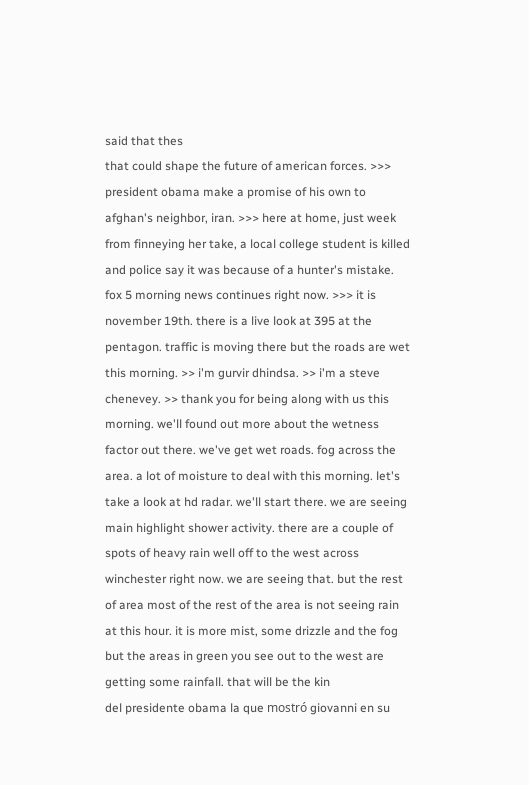said that thes
that could shape the future of american forces. >>> president obama make a promise of his own to afghan's neighbor, iran. >>> here at home, just week from finneying her take, a local college student is killed and police say it was because of a hunter's mistake. fox 5 morning news continues right now. >>> it is november 19th. there is a live look at 395 at the pentagon. traffic is moving there but the roads are wet this morning. >> i'm gurvir dhindsa. >> i'm a steve chenevey. >> thank you for being along with us this morning. we'll found out more about the wetness factor out there. we've get wet roads. fog across the area. a lot of moisture to deal with this morning. let's take a look at hd radar. we'll start there. we are seeing main highlight shower activity. there are a couple of spots of heavy rain well off to the west across winchester right now. we are seeing that. but the rest of area most of the rest of the area is not seeing rain at this hour. it is more mist, some drizzle and the fog but the areas in green you see out to the west are getting some rainfall. that will be the kin
del presidente obama la que mostró giovanni en su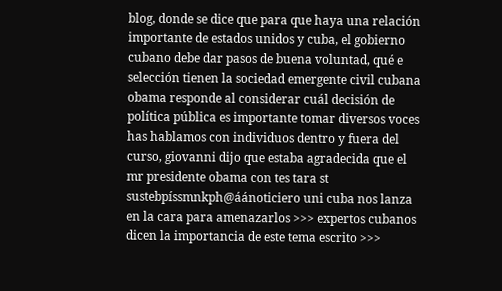blog, donde se dice que para que haya una relación importante de estados unidos y cuba, el gobierno cubano debe dar pasos de buena voluntad, qué e selección tienen la sociedad emergente civil cubana obama responde al considerar cuál decisión de política pública es importante tomar diversos voces has hablamos con individuos dentro y fuera del curso, giovanni dijo que estaba agradecida que el mr presidente obama con tes tara st sustebpíssmnkph@áánoticiero uni cuba nos lanza en la cara para amenazarlos >>> expertos cubanos dicen la importancia de este tema escrito >>>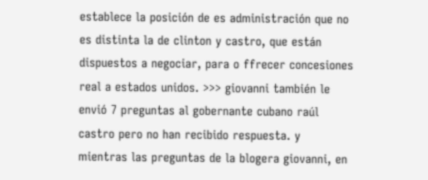establece la posición de es administración que no es distinta la de clinton y castro, que están dispuestos a negociar, para o ffrecer concesiones real a estados unidos. >>> giovanni también le envió 7 preguntas al gobernante cubano raúl castro pero no han recibido respuesta. y mientras las preguntas de la blogera giovanni, en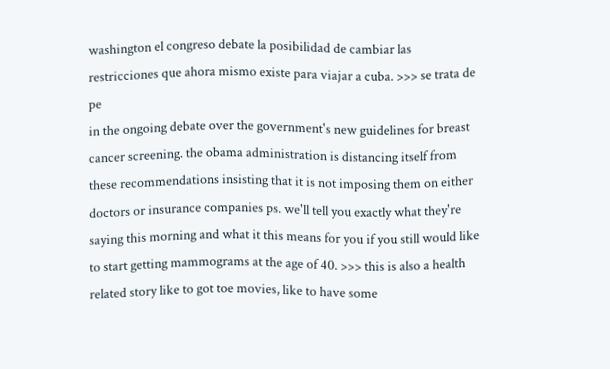washington el congreso debate la posibilidad de cambiar las restricciones que ahora mismo existe para viajar a cuba. >>> se trata de pe
in the ongoing debate over the government's new guidelines for breast cancer screening. the obama administration is distancing itself from these recommendations insisting that it is not imposing them on either doctors or insurance companies ps. we'll tell you exactly what they're saying this morning and what it this means for you if you still would like to start getting mammograms at the age of 40. >>> this is also a health related story like to got toe movies, like to have some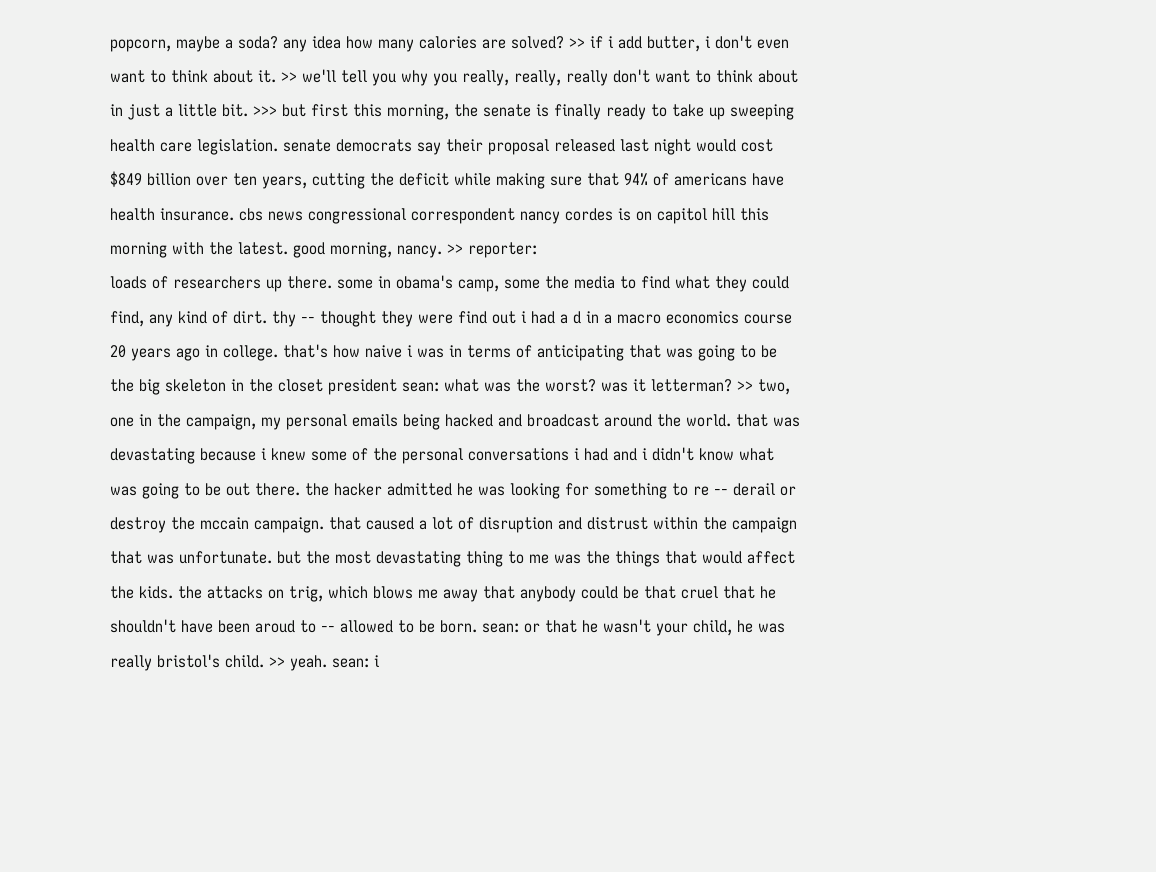popcorn, maybe a soda? any idea how many calories are solved? >> if i add butter, i don't even want to think about it. >> we'll tell you why you really, really, really don't want to think about in just a little bit. >>> but first this morning, the senate is finally ready to take up sweeping health care legislation. senate democrats say their proposal released last night would cost $849 billion over ten years, cutting the deficit while making sure that 94% of americans have health insurance. cbs news congressional correspondent nancy cordes is on capitol hill this morning with the latest. good morning, nancy. >> reporter:
loads of researchers up there. some in obama's camp, some the media to find what they could find, any kind of dirt. thy -- thought they were find out i had a d in a macro economics course 20 years ago in college. that's how naive i was in terms of anticipating that was going to be the big skeleton in the closet president sean: what was the worst? was it letterman? >> two, one in the campaign, my personal emails being hacked and broadcast around the world. that was devastating because i knew some of the personal conversations i had and i didn't know what was going to be out there. the hacker admitted he was looking for something to re -- derail or destroy the mccain campaign. that caused a lot of disruption and distrust within the campaign that was unfortunate. but the most devastating thing to me was the things that would affect the kids. the attacks on trig, which blows me away that anybody could be that cruel that he shouldn't have been aroud to -- allowed to be born. sean: or that he wasn't your child, he was really bristol's child. >> yeah. sean: i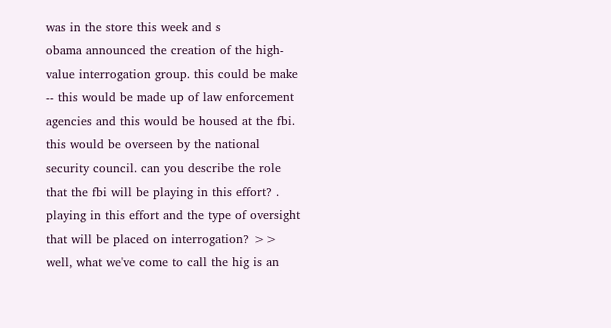was in the store this week and s
obama announced the creation of the high-value interrogation group. this could be make -- this would be made up of law enforcement agencies and this would be housed at the fbi. this would be overseen by the national security council. can you describe the role that the fbi will be playing in this effort? . playing in this effort and the type of oversight that will be placed on interrogation? >> well, what we've come to call the hig is an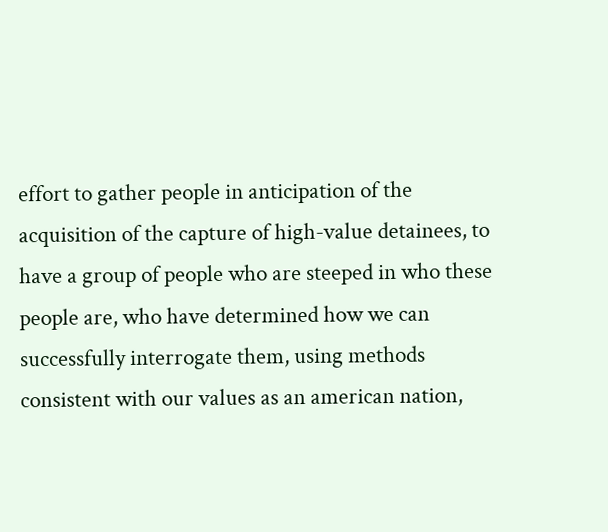effort to gather people in anticipation of the acquisition of the capture of high-value detainees, to have a group of people who are steeped in who these people are, who have determined how we can successfully interrogate them, using methods consistent with our values as an american nation,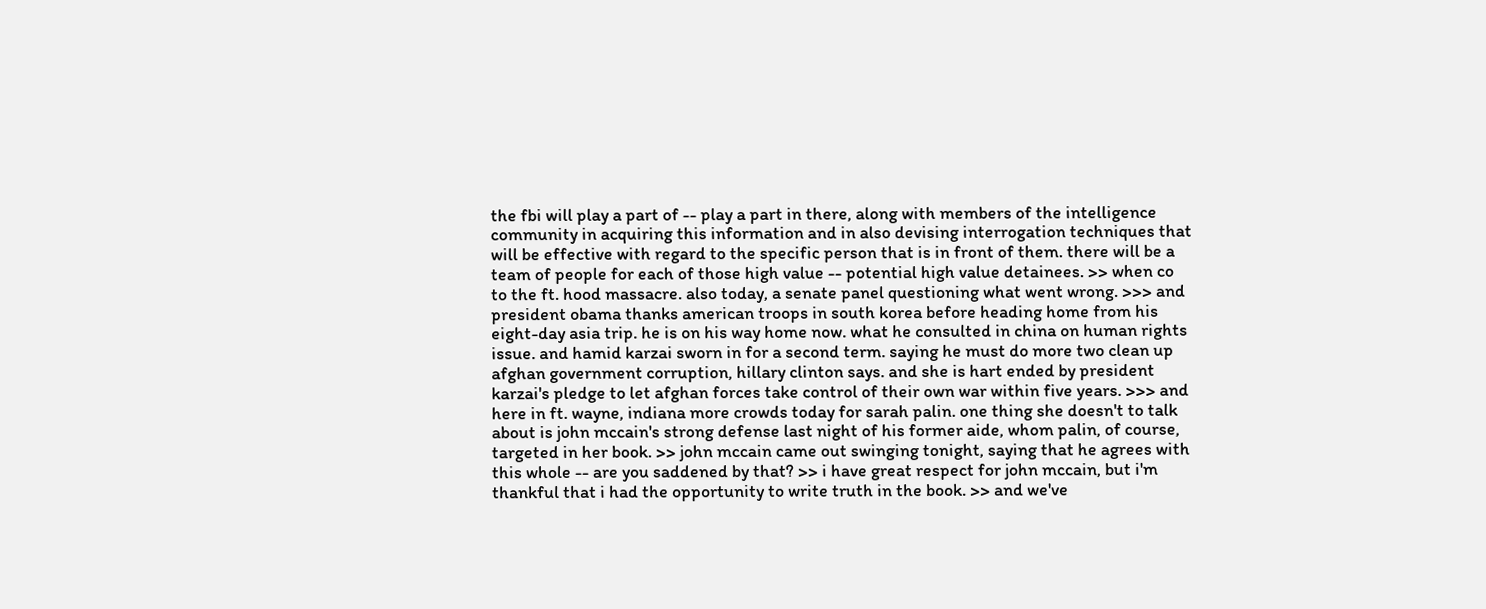the fbi will play a part of -- play a part in there, along with members of the intelligence community in acquiring this information and in also devising interrogation techniques that will be effective with regard to the specific person that is in front of them. there will be a team of people for each of those high value -- potential high value detainees. >> when co
to the ft. hood massacre. also today, a senate panel questioning what went wrong. >>> and president obama thanks american troops in south korea before heading home from his eight-day asia trip. he is on his way home now. what he consulted in china on human rights issue. and hamid karzai sworn in for a second term. saying he must do more two clean up afghan government corruption, hillary clinton says. and she is hart ended by president karzai's pledge to let afghan forces take control of their own war within five years. >>> and here in ft. wayne, indiana more crowds today for sarah palin. one thing she doesn't to talk about is john mccain's strong defense last night of his former aide, whom palin, of course, targeted in her book. >> john mccain came out swinging tonight, saying that he agrees with this whole -- are you saddened by that? >> i have great respect for john mccain, but i'm thankful that i had the opportunity to write truth in the book. >> and we've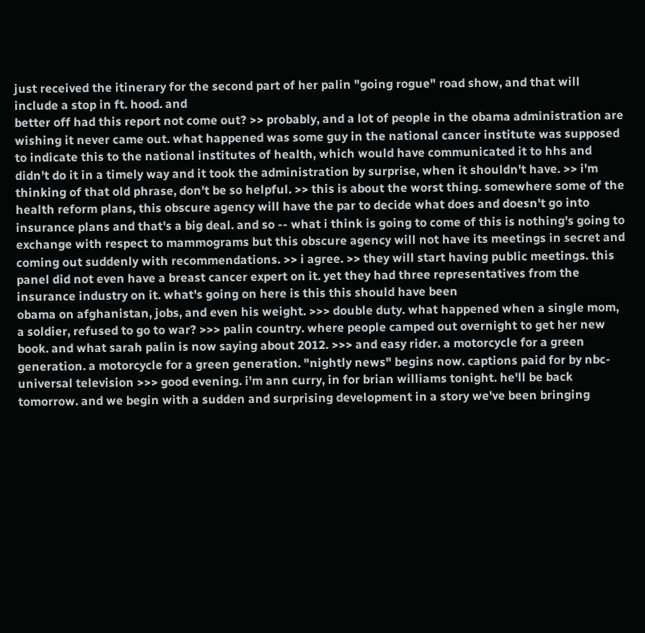just received the itinerary for the second part of her palin "going rogue" road show, and that will include a stop in ft. hood. and
better off had this report not come out? >> probably, and a lot of people in the obama administration are wishing it never came out. what happened was some guy in the national cancer institute was supposed to indicate this to the national institutes of health, which would have communicated it to hhs and didn't do it in a timely way and it took the administration by surprise, when it shouldn't have. >> i'm thinking of that old phrase, don't be so helpful. >> this is about the worst thing. somewhere some of the health reform plans, this obscure agency will have the par to decide what does and doesn't go into insurance plans and that's a big deal. and so -- what i think is going to come of this is nothing's going to exchange with respect to mammograms but this obscure agency will not have its meetings in secret and coming out suddenly with recommendations. >> i agree. >> they will start having public meetings. this panel did not even have a breast cancer expert on it. yet they had three representatives from the insurance industry on it. what's going on here is this this should have been
obama on afghanistan, jobs, and even his weight. >>> double duty. what happened when a single mom, a soldier, refused to go to war? >>> palin country. where people camped out overnight to get her new book. and what sarah palin is now saying about 2012. >>> and easy rider. a motorcycle for a green generation. a motorcycle for a green generation. "nightly news" begins now. captions paid for by nbc-universal television >>> good evening. i'm ann curry, in for brian williams tonight. he'll be back tomorrow. and we begin with a sudden and surprising development in a story we've been bringing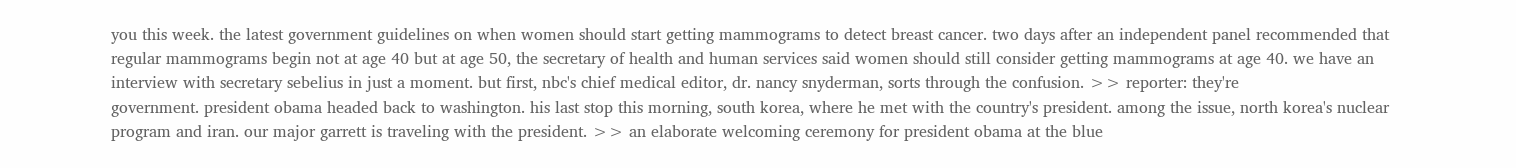you this week. the latest government guidelines on when women should start getting mammograms to detect breast cancer. two days after an independent panel recommended that regular mammograms begin not at age 40 but at age 50, the secretary of health and human services said women should still consider getting mammograms at age 40. we have an interview with secretary sebelius in just a moment. but first, nbc's chief medical editor, dr. nancy snyderman, sorts through the confusion. >> reporter: they're
government. president obama headed back to washington. his last stop this morning, south korea, where he met with the country's president. among the issue, north korea's nuclear program and iran. our major garrett is traveling with the president. >> an elaborate welcoming ceremony for president obama at the blue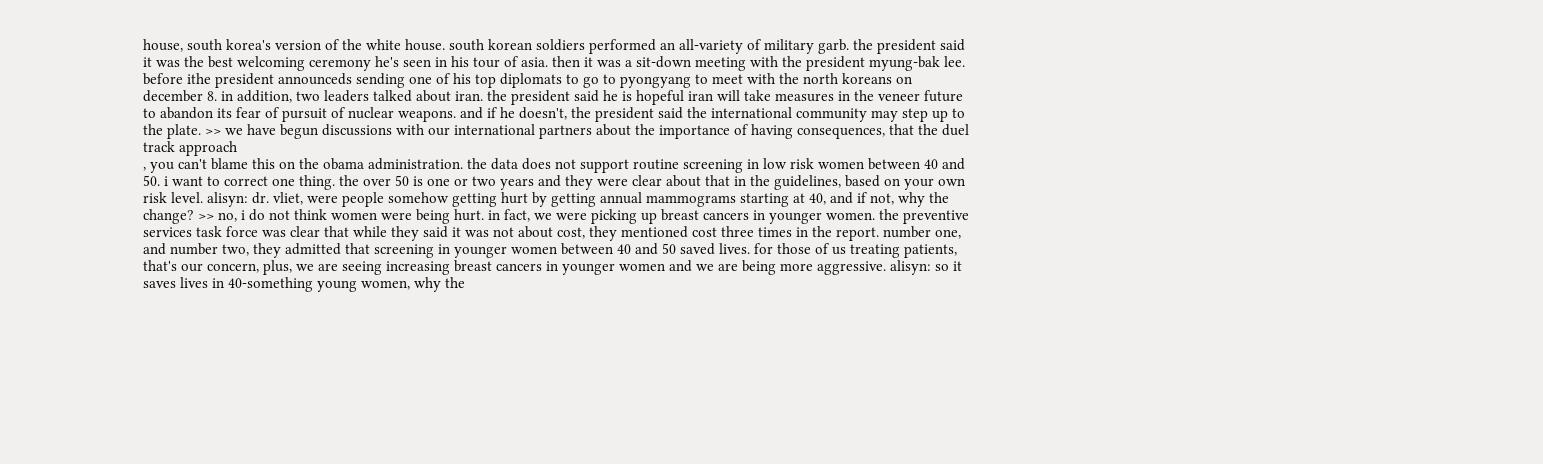house, south korea's version of the white house. south korean soldiers performed an all-variety of military garb. the president said it was the best welcoming ceremony he's seen in his tour of asia. then it was a sit-down meeting with the president myung-bak lee. before ithe president announceds sending one of his top diplomats to go to pyongyang to meet with the north koreans on december 8. in addition, two leaders talked about iran. the president said he is hopeful iran will take measures in the veneer future to abandon its fear of pursuit of nuclear weapons. and if he doesn't, the president said the international community may step up to the plate. >> we have begun discussions with our international partners about the importance of having consequences, that the duel track approach
, you can't blame this on the obama administration. the data does not support routine screening in low risk women between 40 and 50. i want to correct one thing. the over 50 is one or two years and they were clear about that in the guidelines, based on your own risk level. alisyn: dr. vliet, were people somehow getting hurt by getting annual mammograms starting at 40, and if not, why the change? >> no, i do not think women were being hurt. in fact, we were picking up breast cancers in younger women. the preventive services task force was clear that while they said it was not about cost, they mentioned cost three times in the report. number one, and number two, they admitted that screening in younger women between 40 and 50 saved lives. for those of us treating patients, that's our concern, plus, we are seeing increasing breast cancers in younger women and we are being more aggressive. alisyn: so it saves lives in 40-something young women, why the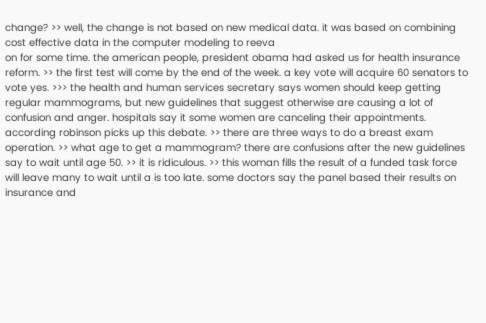change? >> well, the change is not based on new medical data. it was based on combining cost effective data in the computer modeling to reeva
on for some time. the american people, president obama had asked us for health insurance reform. >> the first test will come by the end of the week. a key vote will acquire 60 senators to vote yes. >>> the health and human services secretary says women should keep getting regular mammograms, but new guidelines that suggest otherwise are causing a lot of confusion and anger. hospitals say it some women are canceling their appointments. according robinson picks up this debate. >> there are three ways to do a breast exam operation. >> what age to get a mammogram? there are confusions after the new guidelines say to wait until age 50. >> it is ridiculous. >> this woman fills the result of a funded task force will leave many to wait until a is too late. some doctors say the panel based their results on insurance and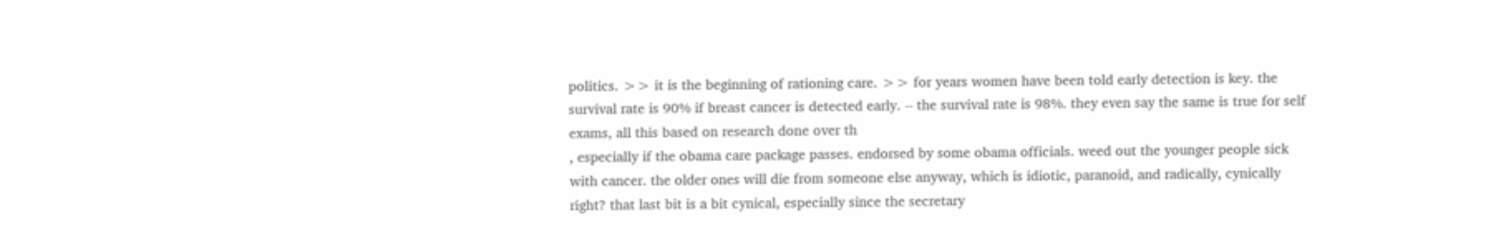politics. >> it is the beginning of rationing care. >> for years women have been told early detection is key. the survival rate is 90% if breast cancer is detected early. -- the survival rate is 98%. they even say the same is true for self exams, all this based on research done over th
, especially if the obama care package passes. endorsed by some obama officials. weed out the younger people sick with cancer. the older ones will die from someone else anyway, which is idiotic, paranoid, and radically, cynically right? that last bit is a bit cynical, especially since the secretary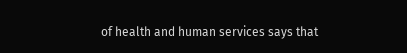of health and human services says that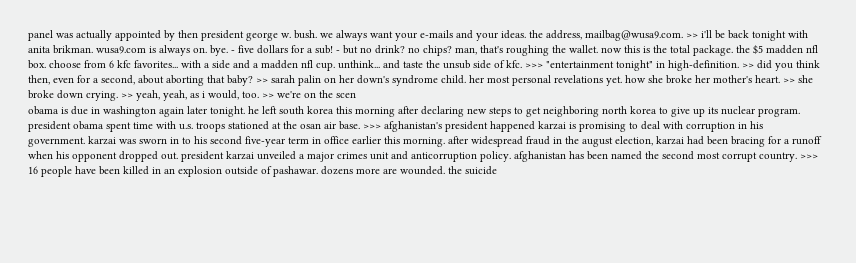panel was actually appointed by then president george w. bush. we always want your e-mails and your ideas. the address, mailbag@wusa9.com. >> i'll be back tonight with anita brikman. wusa9.com is always on. bye. - five dollars for a sub! - but no drink? no chips? man, that's roughing the wallet. now this is the total package. the $5 madden nfl box. choose from 6 kfc favorites... with a side and a madden nfl cup. unthink... and taste the unsub side of kfc. >>> "entertainment tonight" in high-definition. >> did you think then, even for a second, about aborting that baby? >> sarah palin on her down's syndrome child. her most personal revelations yet. how she broke her mother's heart. >> she broke down crying. >> yeah, yeah, as i would, too. >> we're on the scen
obama is due in washington again later tonight. he left south korea this morning after declaring new steps to get neighboring north korea to give up its nuclear program. president obama spent time with u.s. troops stationed at the osan air base. >>> afghanistan's president happened karzai is promising to deal with corruption in his government. karzai was sworn in to his second five-year term in office earlier this morning. after widespread fraud in the august election, karzai had been bracing for a runoff when his opponent dropped out. president karzai unveiled a major crimes unit and anticorruption policy. afghanistan has been named the second most corrupt country. >>> 16 people have been killed in an explosion outside of pashawar. dozens more are wounded. the suicide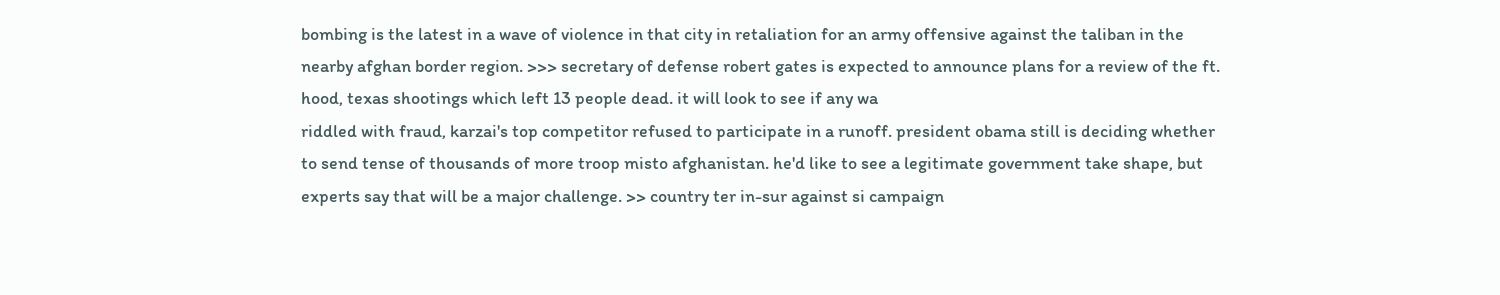bombing is the latest in a wave of violence in that city in retaliation for an army offensive against the taliban in the nearby afghan border region. >>> secretary of defense robert gates is expected to announce plans for a review of the ft. hood, texas shootings which left 13 people dead. it will look to see if any wa
riddled with fraud, karzai's top competitor refused to participate in a runoff. president obama still is deciding whether to send tense of thousands of more troop misto afghanistan. he'd like to see a legitimate government take shape, but experts say that will be a major challenge. >> country ter in-sur against si campaign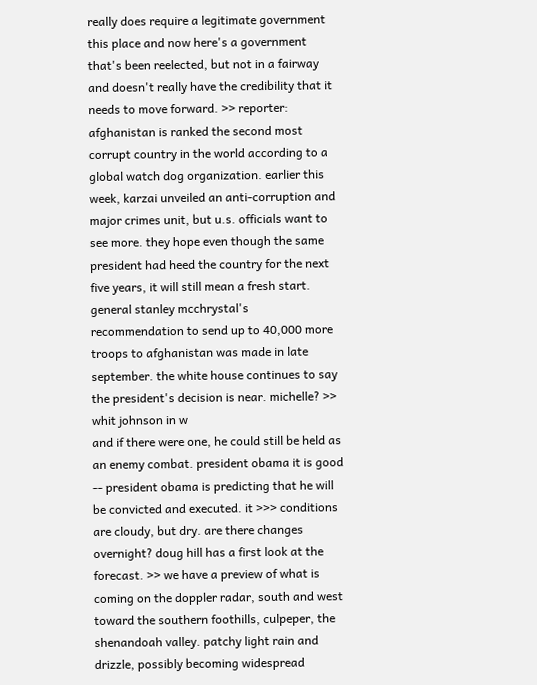really does require a legitimate government this place and now here's a government that's been reelected, but not in a fairway and doesn't really have the credibility that it needs to move forward. >> reporter: afghanistan is ranked the second most corrupt country in the world according to a global watch dog organization. earlier this week, karzai unveiled an anti-corruption and major crimes unit, but u.s. officials want to see more. they hope even though the same president had heed the country for the next five years, it will still mean a fresh start. general stanley mcchrystal's recommendation to send up to 40,000 more troops to afghanistan was made in late september. the white house continues to say the president's decision is near. michelle? >> whit johnson in w
and if there were one, he could still be held as an enemy combat. president obama it is good -- president obama is predicting that he will be convicted and executed. it >>> conditions are cloudy, but dry. are there changes overnight? doug hill has a first look at the forecast. >> we have a preview of what is coming on the doppler radar, south and west toward the southern foothills, culpeper, the shenandoah valley. patchy light rain and drizzle, possibly becoming widespread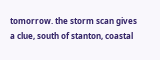tomorrow. the storm scan gives a clue, south of stanton, coastal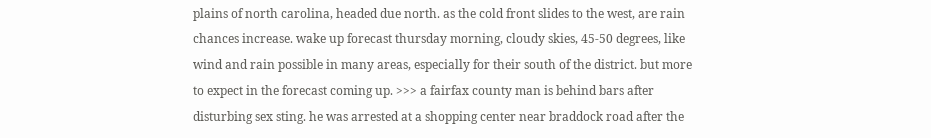plains of north carolina, headed due north. as the cold front slides to the west, are rain chances increase. wake up forecast thursday morning, cloudy skies, 45-50 degrees, like wind and rain possible in many areas, especially for their south of the district. but more to expect in the forecast coming up. >>> a fairfax county man is behind bars after disturbing sex sting. he was arrested at a shopping center near braddock road after the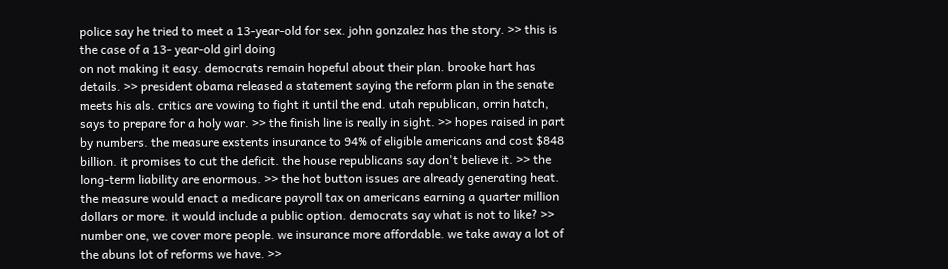police say he tried to meet a 13-year-old for sex. john gonzalez has the story. >> this is the case of a 13- year-old girl doing
on not making it easy. democrats remain hopeful about their plan. brooke hart has details. >> president obama released a statement saying the reform plan in the senate meets his als. critics are vowing to fight it until the end. utah republican, orrin hatch, says to prepare for a holy war. >> the finish line is really in sight. >> hopes raised in part by numbers. the measure exstents insurance to 94% of eligible americans and cost $848 billion. it promises to cut the deficit. the house republicans say don't believe it. >> the long-term liability are enormous. >> the hot button issues are already generating heat. the measure would enact a medicare payroll tax on americans earning a quarter million dollars or more. it would include a public option. democrats say what is not to like? >> number one, we cover more people. we insurance more affordable. we take away a lot of the abuns lot of reforms we have. >>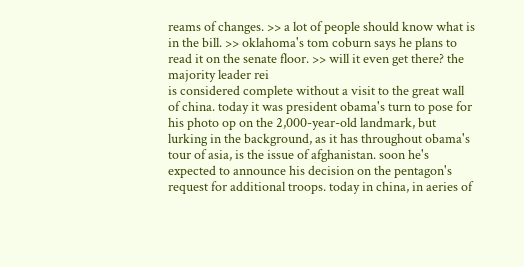reams of changes. >> a lot of people should know what is in the bill. >> oklahoma's tom coburn says he plans to read it on the senate floor. >> will it even get there? the majority leader rei
is considered complete without a visit to the great wall of china. today it was president obama's turn to pose for his photo op on the 2,000-year-old landmark, but lurking in the background, as it has throughout obama's tour of asia, is the issue of afghanistan. soon he's expected to announce his decision on the pentagon's request for additional troops. today in china, in aeries of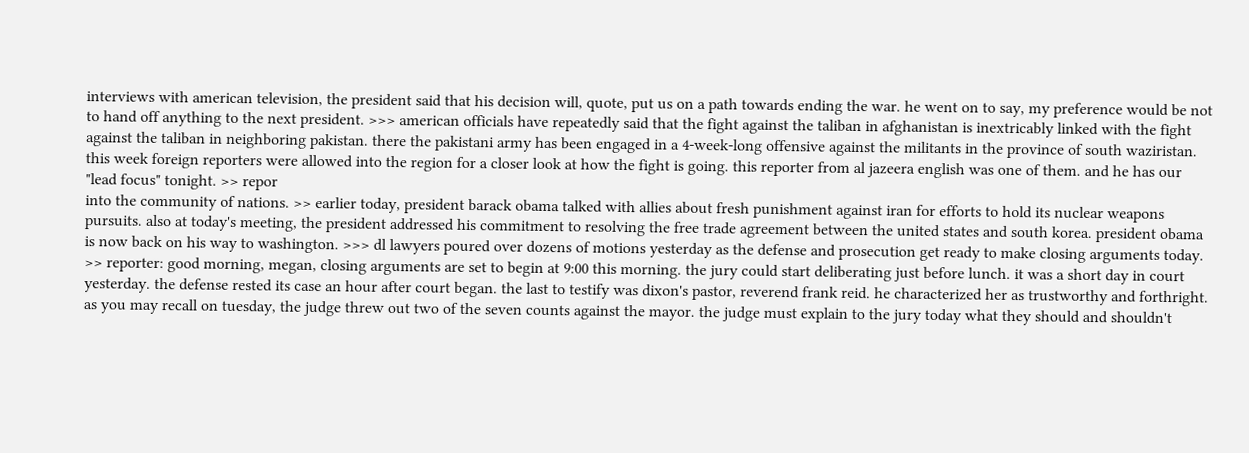interviews with american television, the president said that his decision will, quote, put us on a path towards ending the war. he went on to say, my preference would be not to hand off anything to the next president. >>> american officials have repeatedly said that the fight against the taliban in afghanistan is inextricably linked with the fight against the taliban in neighboring pakistan. there the pakistani army has been engaged in a 4-week-long offensive against the militants in the province of south waziristan. this week foreign reporters were allowed into the region for a closer look at how the fight is going. this reporter from al jazeera english was one of them. and he has our "lead focus" tonight. >> repor
into the community of nations. >> earlier today, president barack obama talked with allies about fresh punishment against iran for efforts to hold its nuclear weapons pursuits. also at today's meeting, the president addressed his commitment to resolving the free trade agreement between the united states and south korea. president obama is now back on his way to washington. >>> dl lawyers poured over dozens of motions yesterday as the defense and prosecution get ready to make closing arguments today. >> reporter: good morning, megan, closing arguments are set to begin at 9:00 this morning. the jury could start deliberating just before lunch. it was a short day in court yesterday. the defense rested its case an hour after court began. the last to testify was dixon's pastor, reverend frank reid. he characterized her as trustworthy and forthright. as you may recall on tuesday, the judge threw out two of the seven counts against the mayor. the judge must explain to the jury today what they should and shouldn't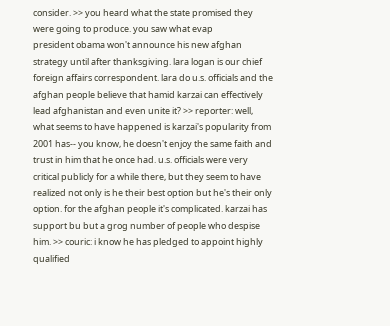consider. >> you heard what the state promised they were going to produce. you saw what evap
president obama won't announce his new afghan strategy until after thanksgiving. lara logan is our chief foreign affairs correspondent. lara do u.s. officials and the afghan people believe that hamid karzai can effectively lead afghanistan and even unite it? >> reporter: well, what seems to have happened is karzai's popularity from 2001 has-- you know, he doesn't enjoy the same faith and trust in him that he once had. u.s. officials were very critical publicly for a while there, but they seem to have realized not only is he their best option but he's their only option. for the afghan people it's complicated. karzai has support bu but a grog number of people who despise him. >> couric: i know he has pledged to appoint highly qualified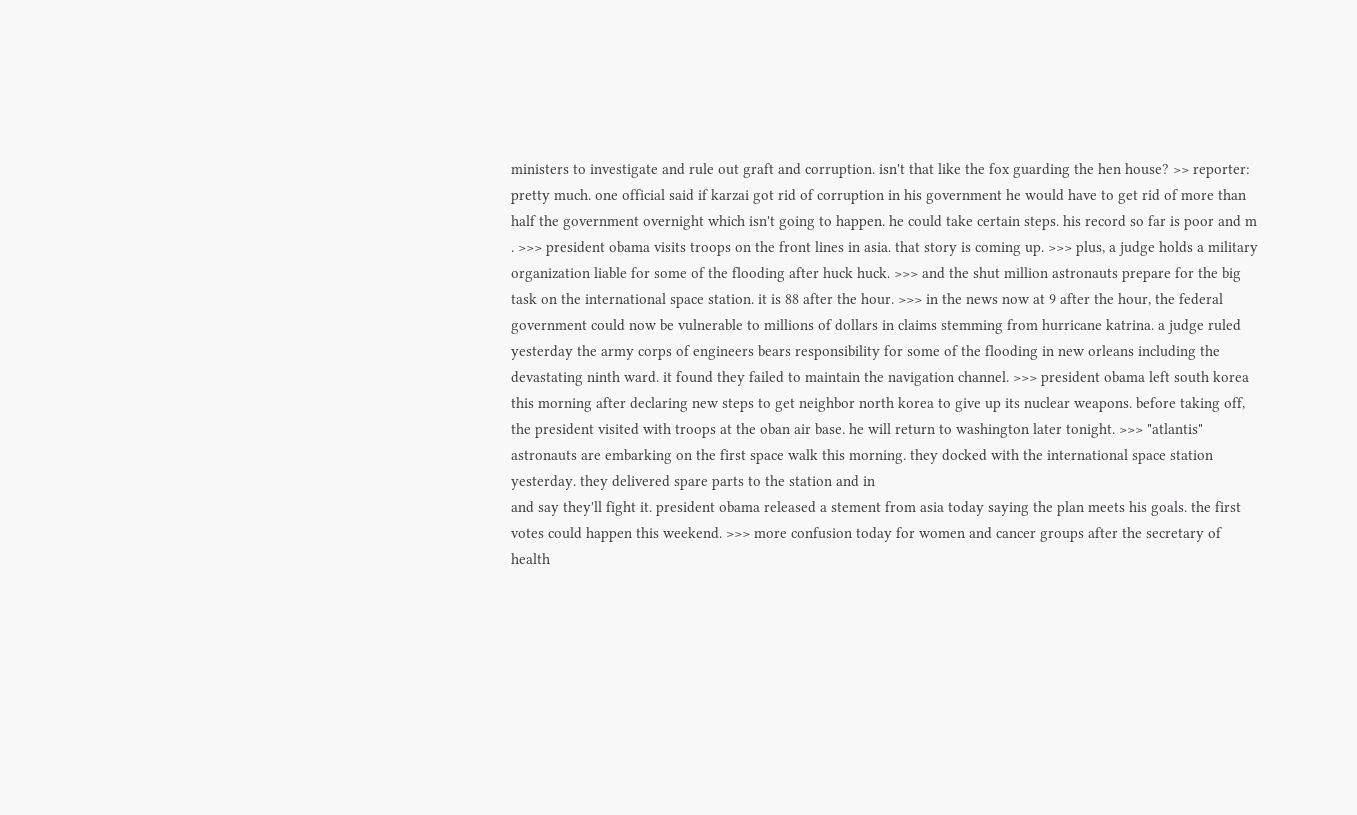ministers to investigate and rule out graft and corruption. isn't that like the fox guarding the hen house? >> reporter: pretty much. one official said if karzai got rid of corruption in his government he would have to get rid of more than half the government overnight which isn't going to happen. he could take certain steps. his record so far is poor and m
. >>> president obama visits troops on the front lines in asia. that story is coming up. >>> plus, a judge holds a military organization liable for some of the flooding after huck huck. >>> and the shut million astronauts prepare for the big task on the international space station. it is 88 after the hour. >>> in the news now at 9 after the hour, the federal government could now be vulnerable to millions of dollars in claims stemming from hurricane katrina. a judge ruled yesterday the army corps of engineers bears responsibility for some of the flooding in new orleans including the devastating ninth ward. it found they failed to maintain the navigation channel. >>> president obama left south korea this morning after declaring new steps to get neighbor north korea to give up its nuclear weapons. before taking off, the president visited with troops at the oban air base. he will return to washington later tonight. >>> "atlantis" astronauts are embarking on the first space walk this morning. they docked with the international space station yesterday. they delivered spare parts to the station and in
and say they'll fight it. president obama released a stement from asia today saying the plan meets his goals. the first votes could happen this weekend. >>> more confusion today for women and cancer groups after the secretary of health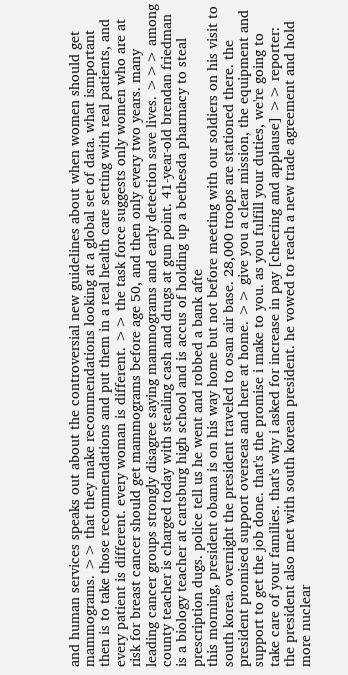and human services speaks out about the controversial new guidelines about when women should get mammograms. >> that they make recommendations looking at a global set of data. what ismportant then is to take those recommendations and put them in a real health care setting with real patients, and every patient is different. every woman is different. >> the task force suggests only women who are at risk for breast cancer should get mammograms before age 50, and then only every two years. many leading cancer groups strongly disagree saying mammograms and early detection save lives. >>> among county teacher is charged today with stealing cash and drugs at gun point. 41-year-old brendan friedman is a biology teacher at cartsburg high school and is accus of holding up a bethesda pharmacy to steal prescription dugs. police tell us he went and robbed a bank afte
this morning, president obama is on his way home but not before meeting with our soldiers on his visit to south korea. overnight the president traveled to osan air base. 28,000 troops are stationed there. the president promised support overseas and here at home. >> give you a clear mission, the equipment and support to get the job done. that's the promise i make to you. as you fulfill your duties, we're going to take care of your families. that's why i asked for increase in pay [cheering and applause] >> reporter: the president also met with south korean president. he vowed to reach a new trade agreement and hold more nuclear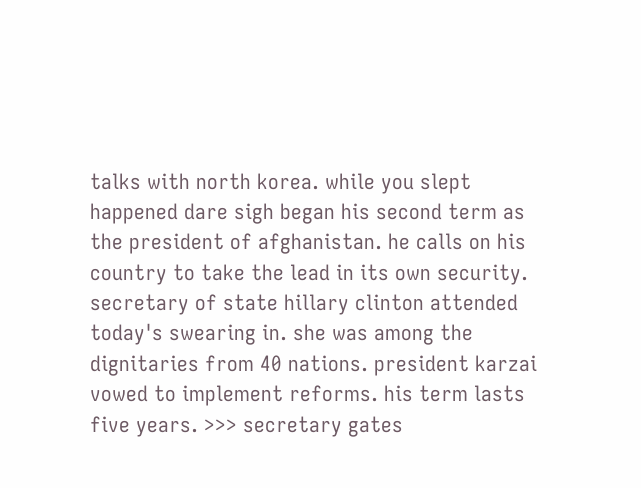talks with north korea. while you slept happened dare sigh began his second term as the president of afghanistan. he calls on his country to take the lead in its own security. secretary of state hillary clinton attended today's swearing in. she was among the dignitaries from 40 nations. president karzai vowed to implement reforms. his term lasts five years. >>> secretary gates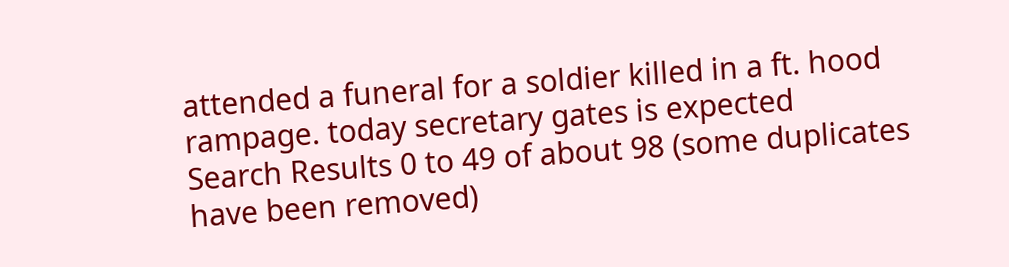attended a funeral for a soldier killed in a ft. hood rampage. today secretary gates is expected
Search Results 0 to 49 of about 98 (some duplicates have been removed)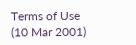Terms of Use (10 Mar 2001)